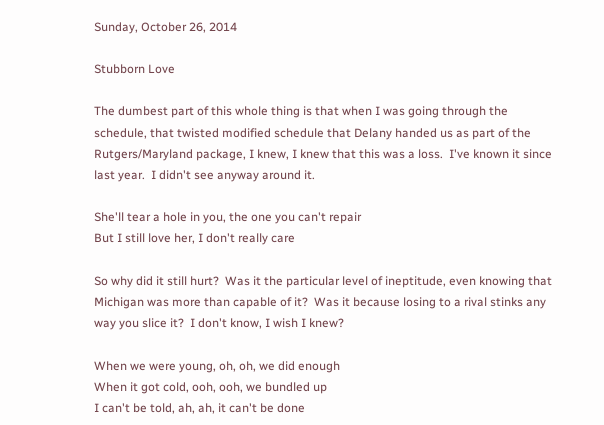Sunday, October 26, 2014

Stubborn Love

The dumbest part of this whole thing is that when I was going through the schedule, that twisted modified schedule that Delany handed us as part of the Rutgers/Maryland package, I knew, I knew that this was a loss.  I've known it since last year.  I didn't see anyway around it.

She'll tear a hole in you, the one you can't repair
But I still love her, I don't really care

So why did it still hurt?  Was it the particular level of ineptitude, even knowing that Michigan was more than capable of it?  Was it because losing to a rival stinks any way you slice it?  I don't know, I wish I knew?

When we were young, oh, oh, we did enough
When it got cold, ooh, ooh, we bundled up
I can't be told, ah, ah, it can't be done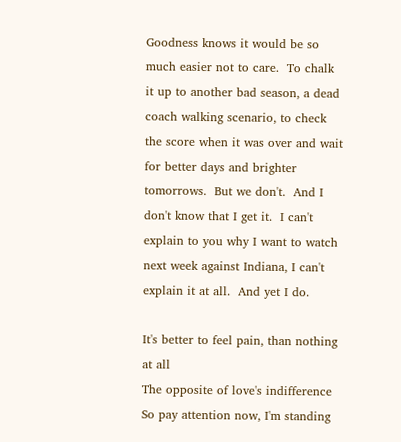Goodness knows it would be so much easier not to care.  To chalk it up to another bad season, a dead coach walking scenario, to check the score when it was over and wait for better days and brighter tomorrows.  But we don't.  And I don't know that I get it.  I can't explain to you why I want to watch next week against Indiana, I can't explain it at all.  And yet I do.

It's better to feel pain, than nothing at all
The opposite of love's indifference
So pay attention now, I'm standing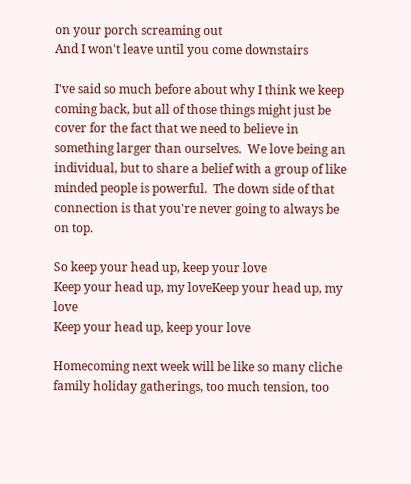on your porch screaming out
And I won't leave until you come downstairs

I've said so much before about why I think we keep coming back, but all of those things might just be cover for the fact that we need to believe in something larger than ourselves.  We love being an individual, but to share a belief with a group of like minded people is powerful.  The down side of that connection is that you're never going to always be on top.

So keep your head up, keep your love
Keep your head up, my loveKeep your head up, my love
Keep your head up, keep your love

Homecoming next week will be like so many cliche family holiday gatherings, too much tension, too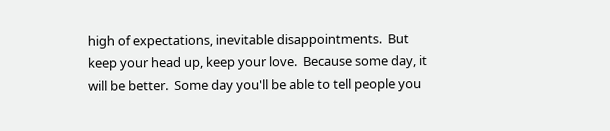high of expectations, inevitable disappointments.  But keep your head up, keep your love.  Because some day, it will be better.  Some day you'll be able to tell people you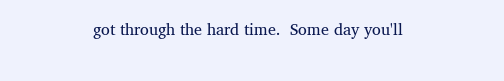got through the hard time.  Some day you'll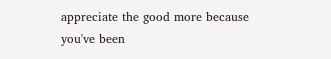appreciate the good more because you've been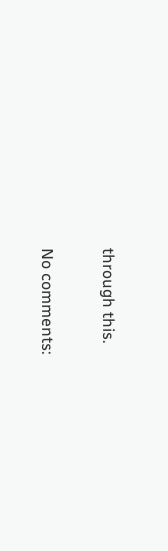through this.

No comments: